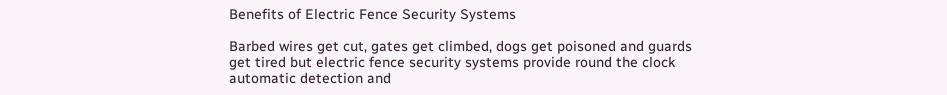Benefits of Electric Fence Security Systems

Barbed wires get cut, gates get climbed, dogs get poisoned and guards get tired but electric fence security systems provide round the clock automatic detection and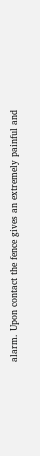alarm. Upon contact the fence gives an extremely painful and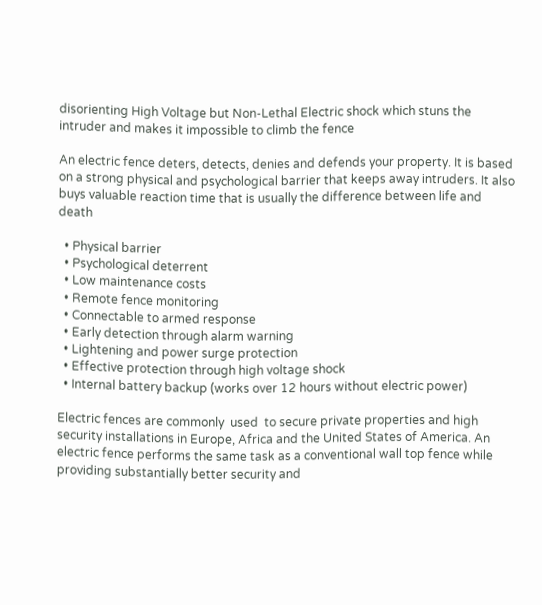disorienting High Voltage but Non-Lethal Electric shock which stuns the intruder and makes it impossible to climb the fence

An electric fence deters, detects, denies and defends your property. It is based on a strong physical and psychological barrier that keeps away intruders. It also buys valuable reaction time that is usually the difference between life and death

  • Physical barrier
  • Psychological deterrent
  • Low maintenance costs
  • Remote fence monitoring
  • Connectable to armed response
  • Early detection through alarm warning
  • Lightening and power surge protection
  • Effective protection through high voltage shock
  • Internal battery backup (works over 12 hours without electric power)

Electric fences are commonly  used  to secure private properties and high security installations in Europe, Africa and the United States of America. An electric fence performs the same task as a conventional wall top fence while providing substantially better security and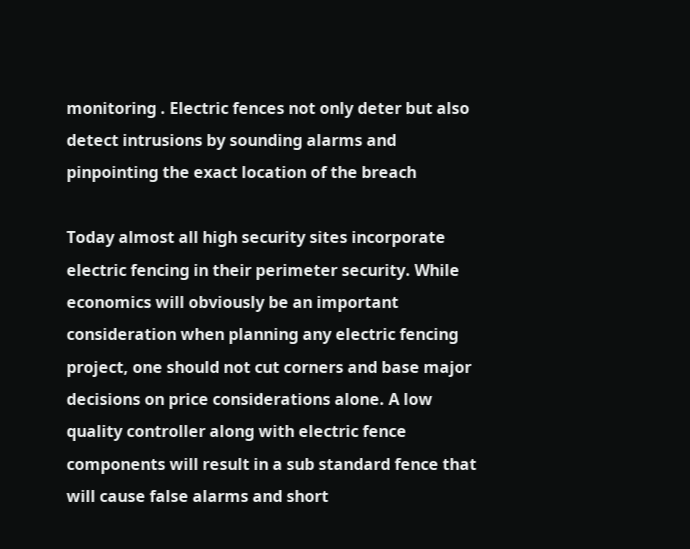monitoring . Electric fences not only deter but also detect intrusions by sounding alarms and pinpointing the exact location of the breach

Today almost all high security sites incorporate electric fencing in their perimeter security. While economics will obviously be an important consideration when planning any electric fencing project, one should not cut corners and base major decisions on price considerations alone. A low quality controller along with electric fence components will result in a sub standard fence that will cause false alarms and short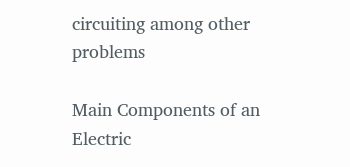circuiting among other problems

Main Components of an Electric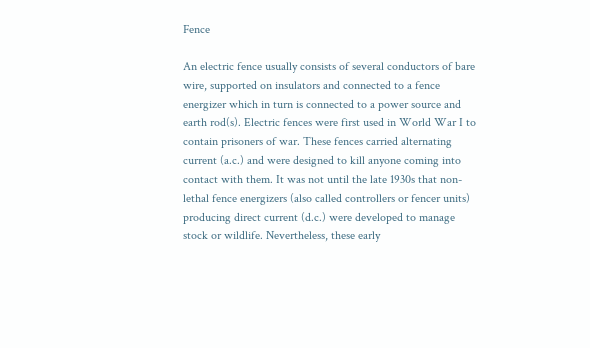Fence

An electric fence usually consists of several conductors of bare wire, supported on insulators and connected to a fence energizer which in turn is connected to a power source and earth rod(s). Electric fences were first used in World War I to contain prisoners of war. These fences carried alternating current (a.c.) and were designed to kill anyone coming into contact with them. It was not until the late 1930s that non-lethal fence energizers (also called controllers or fencer units) producing direct current (d.c.) were developed to manage stock or wildlife. Nevertheless, these early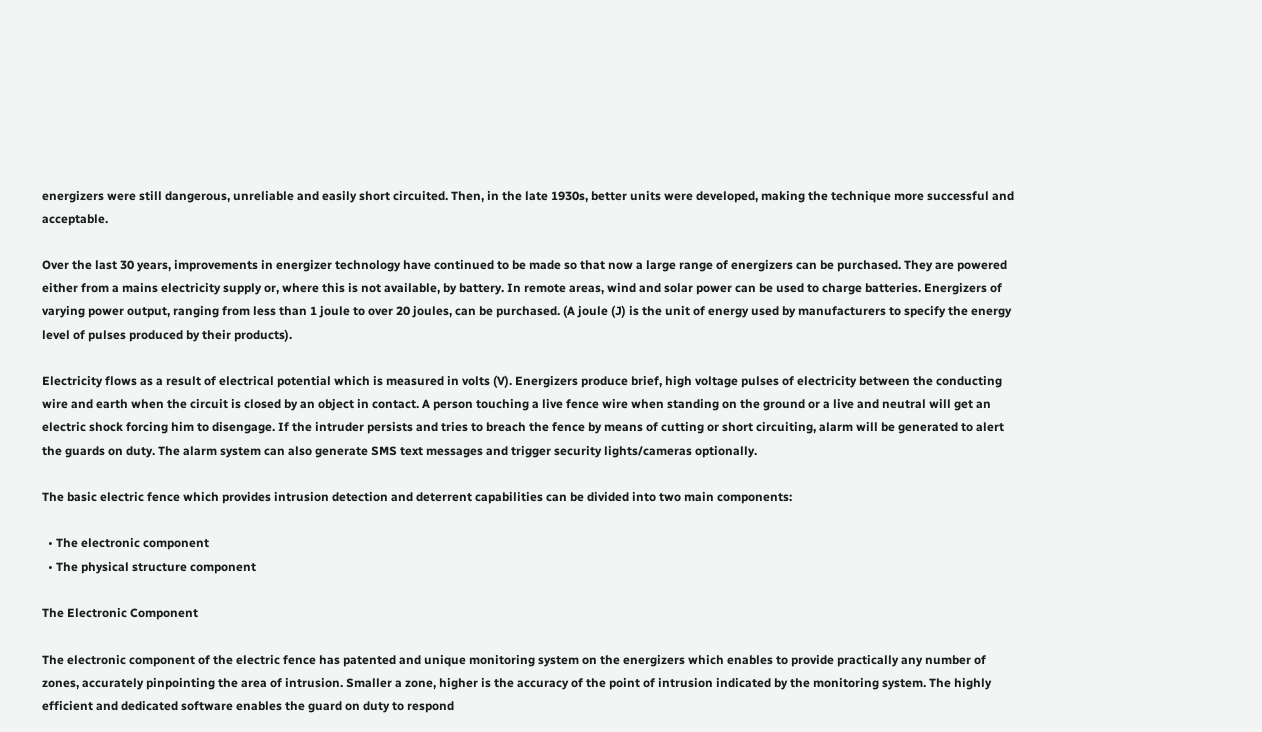energizers were still dangerous, unreliable and easily short circuited. Then, in the late 1930s, better units were developed, making the technique more successful and acceptable.

Over the last 30 years, improvements in energizer technology have continued to be made so that now a large range of energizers can be purchased. They are powered either from a mains electricity supply or, where this is not available, by battery. In remote areas, wind and solar power can be used to charge batteries. Energizers of varying power output, ranging from less than 1 joule to over 20 joules, can be purchased. (A joule (J) is the unit of energy used by manufacturers to specify the energy level of pulses produced by their products).

Electricity flows as a result of electrical potential which is measured in volts (V). Energizers produce brief, high voltage pulses of electricity between the conducting wire and earth when the circuit is closed by an object in contact. A person touching a live fence wire when standing on the ground or a live and neutral will get an electric shock forcing him to disengage. If the intruder persists and tries to breach the fence by means of cutting or short circuiting, alarm will be generated to alert the guards on duty. The alarm system can also generate SMS text messages and trigger security lights/cameras optionally.

The basic electric fence which provides intrusion detection and deterrent capabilities can be divided into two main components:

  • The electronic component
  • The physical structure component

The Electronic Component

The electronic component of the electric fence has patented and unique monitoring system on the energizers which enables to provide practically any number of zones, accurately pinpointing the area of intrusion. Smaller a zone, higher is the accuracy of the point of intrusion indicated by the monitoring system. The highly efficient and dedicated software enables the guard on duty to respond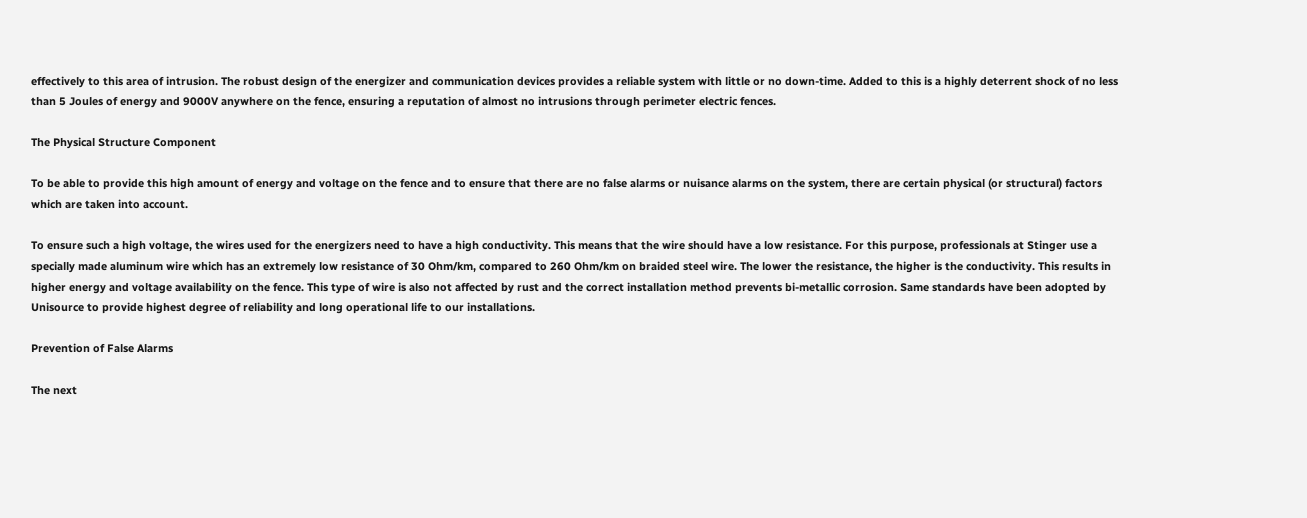effectively to this area of intrusion. The robust design of the energizer and communication devices provides a reliable system with little or no down-time. Added to this is a highly deterrent shock of no less than 5 Joules of energy and 9000V anywhere on the fence, ensuring a reputation of almost no intrusions through perimeter electric fences.

The Physical Structure Component

To be able to provide this high amount of energy and voltage on the fence and to ensure that there are no false alarms or nuisance alarms on the system, there are certain physical (or structural) factors which are taken into account.

To ensure such a high voltage, the wires used for the energizers need to have a high conductivity. This means that the wire should have a low resistance. For this purpose, professionals at Stinger use a specially made aluminum wire which has an extremely low resistance of 30 Ohm/km, compared to 260 Ohm/km on braided steel wire. The lower the resistance, the higher is the conductivity. This results in higher energy and voltage availability on the fence. This type of wire is also not affected by rust and the correct installation method prevents bi-metallic corrosion. Same standards have been adopted by Unisource to provide highest degree of reliability and long operational life to our installations.

Prevention of False Alarms

The next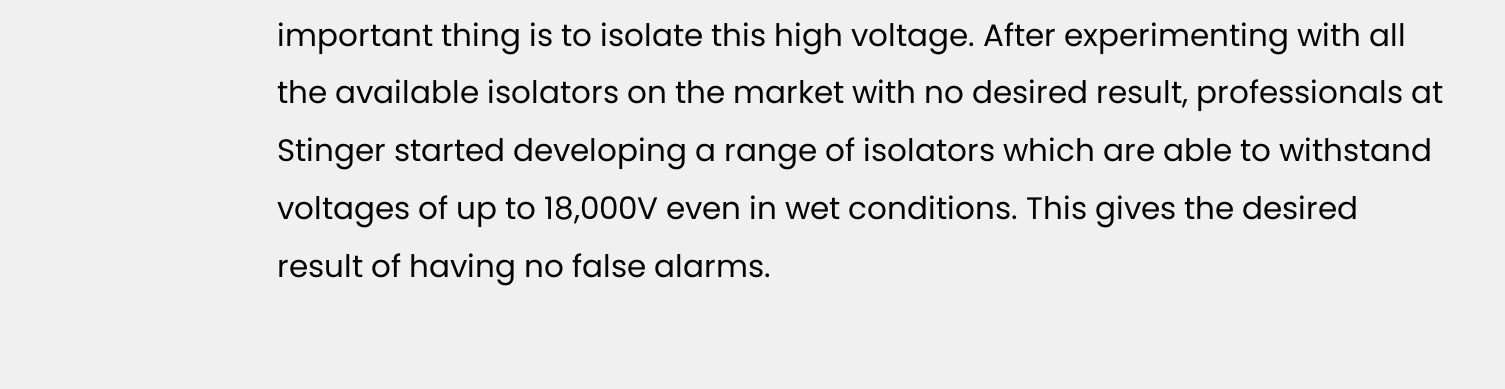important thing is to isolate this high voltage. After experimenting with all the available isolators on the market with no desired result, professionals at Stinger started developing a range of isolators which are able to withstand voltages of up to 18,000V even in wet conditions. This gives the desired result of having no false alarms.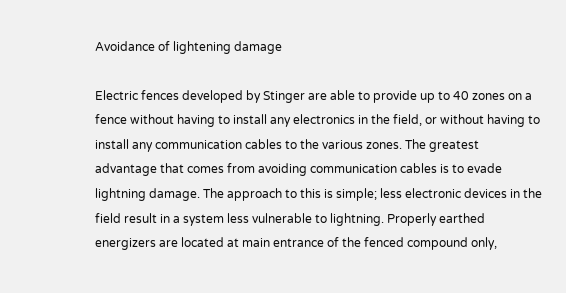Avoidance of lightening damage

Electric fences developed by Stinger are able to provide up to 40 zones on a fence without having to install any electronics in the field, or without having to install any communication cables to the various zones. The greatest advantage that comes from avoiding communication cables is to evade lightning damage. The approach to this is simple; less electronic devices in the field result in a system less vulnerable to lightning. Properly earthed energizers are located at main entrance of the fenced compound only,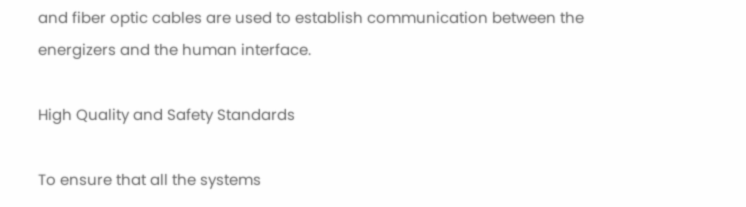and fiber optic cables are used to establish communication between the energizers and the human interface.

High Quality and Safety Standards

To ensure that all the systems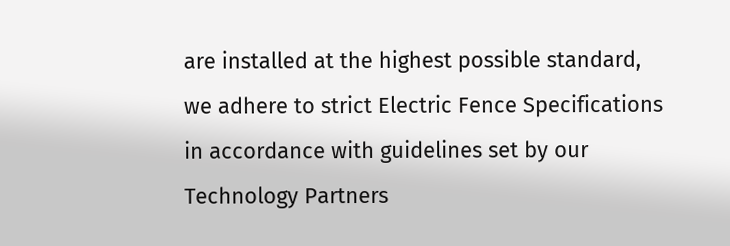are installed at the highest possible standard, we adhere to strict Electric Fence Specifications in accordance with guidelines set by our Technology Partners